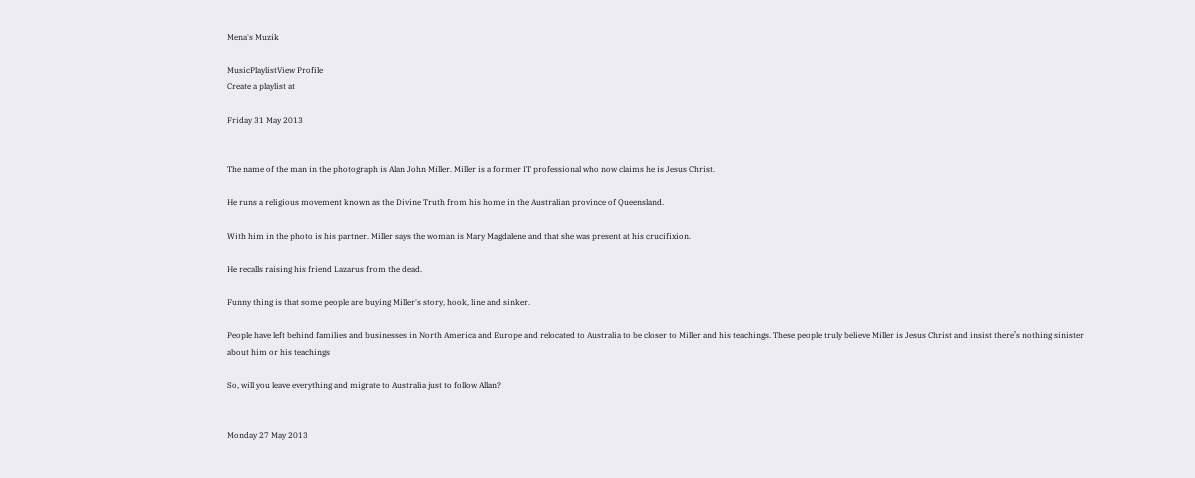Mena's Muzik

MusicPlaylistView Profile
Create a playlist at

Friday 31 May 2013


The name of the man in the photograph is Alan John Miller. Miller is a former IT professional who now claims he is Jesus Christ.

He runs a religious movement known as the Divine Truth from his home in the Australian province of Queensland.

With him in the photo is his partner. Miller says the woman is Mary Magdalene and that she was present at his crucifixion.

He recalls raising his friend Lazarus from the dead.

Funny thing is that some people are buying Miller's story, hook, line and sinker.

People have left behind families and businesses in North America and Europe and relocated to Australia to be closer to Miller and his teachings. These people truly believe Miller is Jesus Christ and insist there’s nothing sinister about him or his teachings

So, will you leave everything and migrate to Australia just to follow Allan?


Monday 27 May 2013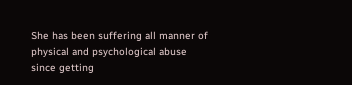She has been suffering all manner of physical and psychological abuse since getting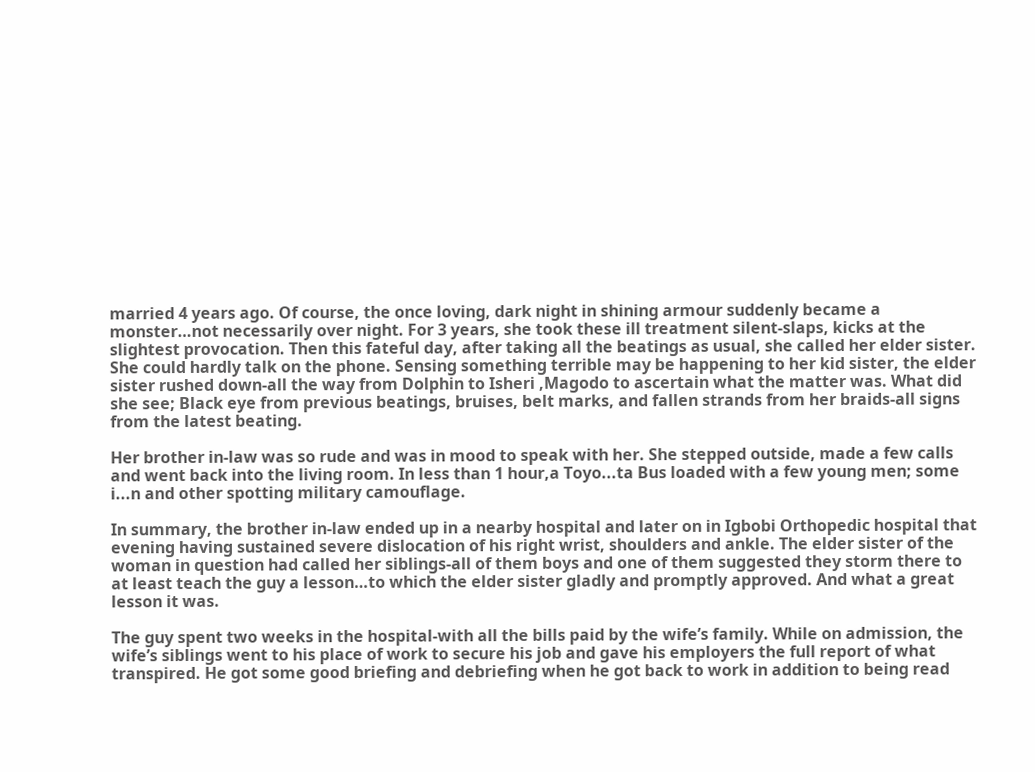married 4 years ago. Of course, the once loving, dark night in shining armour suddenly became a monster…not necessarily over night. For 3 years, she took these ill treatment silent-slaps, kicks at the slightest provocation. Then this fateful day, after taking all the beatings as usual, she called her elder sister. She could hardly talk on the phone. Sensing something terrible may be happening to her kid sister, the elder sister rushed down-all the way from Dolphin to Isheri ,Magodo to ascertain what the matter was. What did she see; Black eye from previous beatings, bruises, belt marks, and fallen strands from her braids-all signs from the latest beating.

Her brother in-law was so rude and was in mood to speak with her. She stepped outside, made a few calls and went back into the living room. In less than 1 hour,a Toyo...ta Bus loaded with a few young men; some i...n and other spotting military camouflage.

In summary, the brother in-law ended up in a nearby hospital and later on in Igbobi Orthopedic hospital that evening having sustained severe dislocation of his right wrist, shoulders and ankle. The elder sister of the woman in question had called her siblings-all of them boys and one of them suggested they storm there to at least teach the guy a lesson…to which the elder sister gladly and promptly approved. And what a great lesson it was.

The guy spent two weeks in the hospital-with all the bills paid by the wife’s family. While on admission, the wife’s siblings went to his place of work to secure his job and gave his employers the full report of what transpired. He got some good briefing and debriefing when he got back to work in addition to being read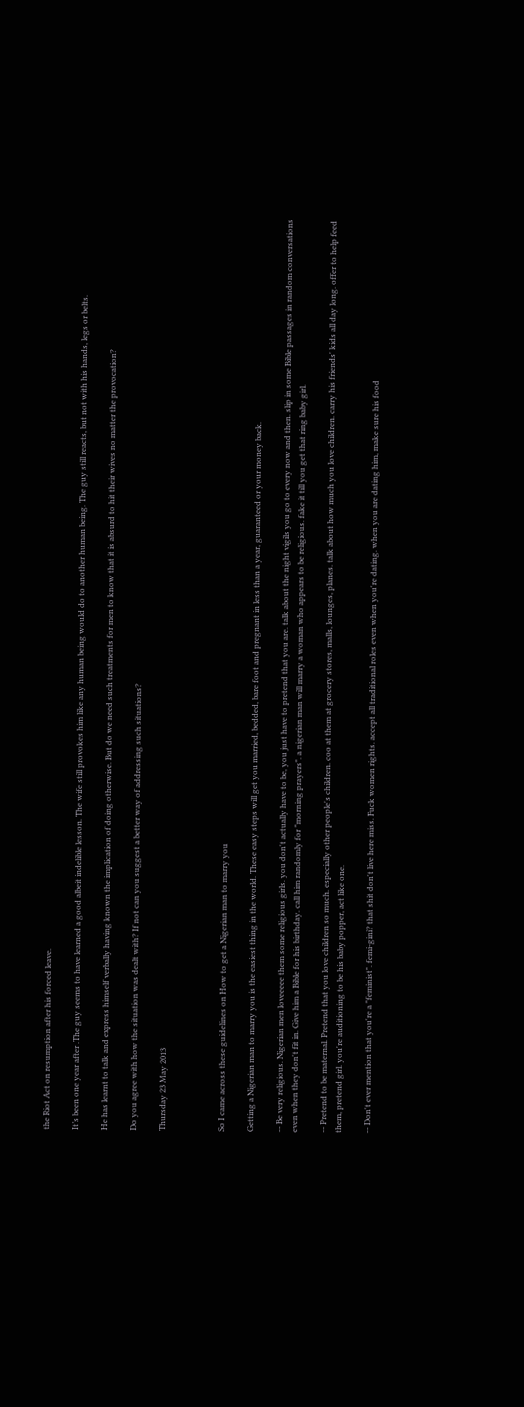the Riot Act on resumption after his forced leave.

It’s been one year after .The guy seems to have learned a good albeit indelible lesson. The wife still provokes him like any human being would do to another human being. The guy still reacts, but not with his hands, legs or belts.

He has learnt to talk and express himself verbally having known the implication of doing otherwise. But do we need such treatments for men to know that it is absurd to hit their wives no matter the provocation?

Do you agree with how the situation was dealt with? If not can you suggest a better way of addressing such situations?

Thursday 23 May 2013



So I came across these guidelines on How to get a Nigerian man to marry you

Getting a Nigerian man to marry you is the easiest thing in the world. These easy steps will get you married, bedded, bare foot and pregnant in less than a year, guaranteed or your money back.

-- Be very religious. Nigerian men loveeeee them some religious girls. you don't actually have to be, you just have to pretend that you are. talk about the night vigils you go to every now and then. slip in some Bible passages in random conversations even when they don't fit in. Give him a Bible for his birthday. call him randomly for "morning prayers". a nigerian man will marry a woman who appears to be religious. fake it till you get that ring baby girl.

-- Pretend to be maternal. Pretend that you love children so much. especially other people's children. coo at them at grocery stores, malls, lounges, planes. talk about how much you love children. carry his friends' kids all day long. offer to help feed them, pretend girl. you're auditioning to be his baby popper, act like one.

-- Don't ever mention that you're a "feminist". femi-gini? that shit don't live here miss. Fuck women rights. accept all traditional roles even when you're dating. when you are dating him, make sure his food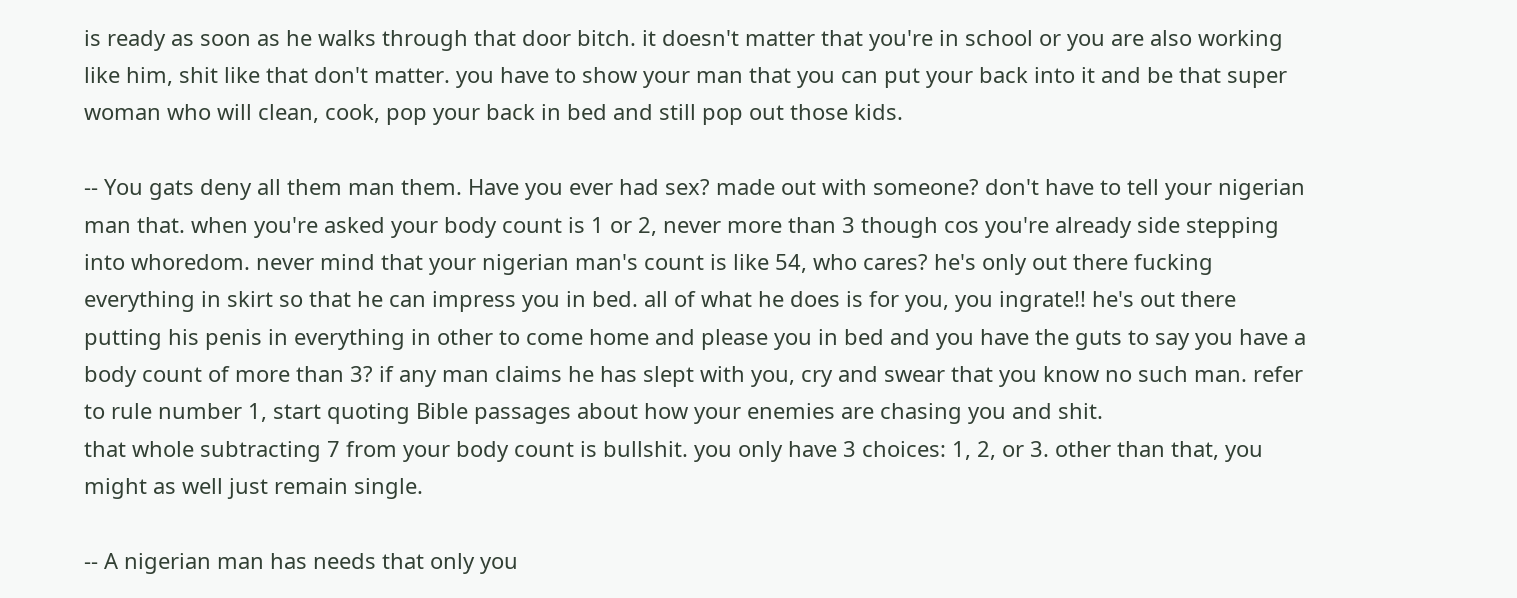is ready as soon as he walks through that door bitch. it doesn't matter that you're in school or you are also working like him, shit like that don't matter. you have to show your man that you can put your back into it and be that super woman who will clean, cook, pop your back in bed and still pop out those kids.

-- You gats deny all them man them. Have you ever had sex? made out with someone? don't have to tell your nigerian man that. when you're asked your body count is 1 or 2, never more than 3 though cos you're already side stepping into whoredom. never mind that your nigerian man's count is like 54, who cares? he's only out there fucking everything in skirt so that he can impress you in bed. all of what he does is for you, you ingrate!! he's out there putting his penis in everything in other to come home and please you in bed and you have the guts to say you have a body count of more than 3? if any man claims he has slept with you, cry and swear that you know no such man. refer to rule number 1, start quoting Bible passages about how your enemies are chasing you and shit.
that whole subtracting 7 from your body count is bullshit. you only have 3 choices: 1, 2, or 3. other than that, you might as well just remain single.

-- A nigerian man has needs that only you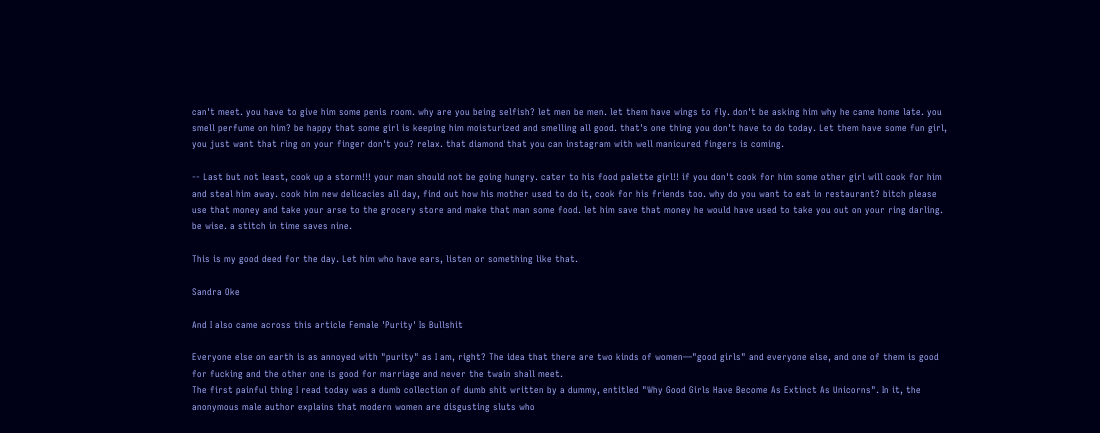can't meet. you have to give him some penis room. why are you being selfish? let men be men. let them have wings to fly. don't be asking him why he came home late. you smell perfume on him? be happy that some girl is keeping him moisturized and smelling all good. that's one thing you don't have to do today. Let them have some fun girl, you just want that ring on your finger don't you? relax. that diamond that you can instagram with well manicured fingers is coming.

-- Last but not least, cook up a storm!!! your man should not be going hungry. cater to his food palette girl!! if you don't cook for him some other girl will cook for him and steal him away. cook him new delicacies all day, find out how his mother used to do it, cook for his friends too. why do you want to eat in restaurant? bitch please use that money and take your arse to the grocery store and make that man some food. let him save that money he would have used to take you out on your ring darling. be wise. a stitch in time saves nine.

This is my good deed for the day. Let him who have ears, listen or something like that.

Sandra Oke

And I also came across this article Female 'Purity' Is Bullshit

Everyone else on earth is as annoyed with "purity" as I am, right? The idea that there are two kinds of women—"good girls" and everyone else, and one of them is good for fucking and the other one is good for marriage and never the twain shall meet.
The first painful thing I read today was a dumb collection of dumb shit written by a dummy, entitled "Why Good Girls Have Become As Extinct As Unicorns". In it, the anonymous male author explains that modern women are disgusting sluts who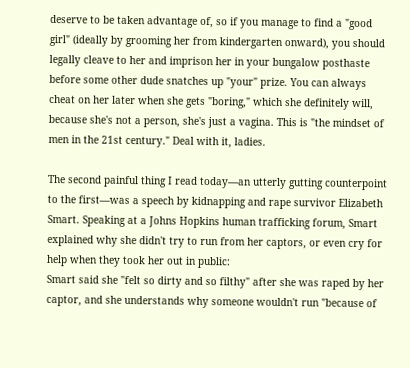deserve to be taken advantage of, so if you manage to find a "good girl" (ideally by grooming her from kindergarten onward), you should legally cleave to her and imprison her in your bungalow posthaste before some other dude snatches up "your" prize. You can always cheat on her later when she gets "boring," which she definitely will, because she's not a person, she's just a vagina. This is "the mindset of men in the 21st century." Deal with it, ladies.

The second painful thing I read today—an utterly gutting counterpoint to the first—was a speech by kidnapping and rape survivor Elizabeth Smart. Speaking at a Johns Hopkins human trafficking forum, Smart explained why she didn't try to run from her captors, or even cry for help when they took her out in public:
Smart said she "felt so dirty and so filthy" after she was raped by her captor, and she understands why someone wouldn't run "because of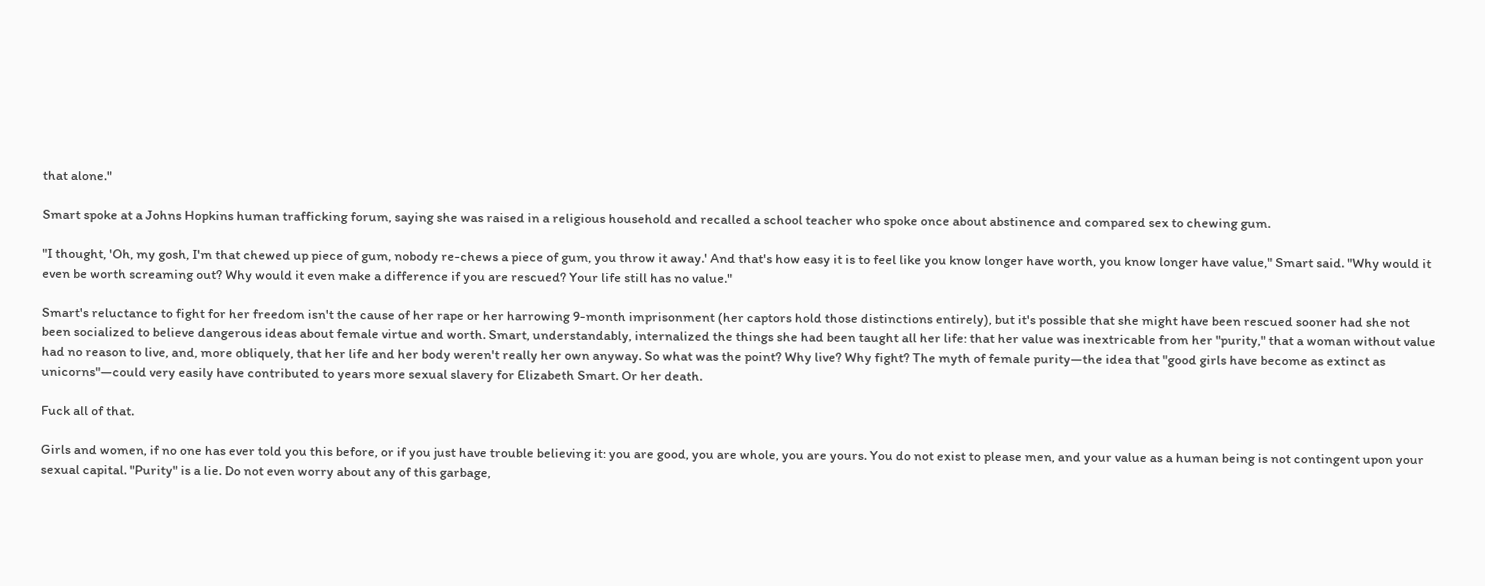that alone."

Smart spoke at a Johns Hopkins human trafficking forum, saying she was raised in a religious household and recalled a school teacher who spoke once about abstinence and compared sex to chewing gum.

"I thought, 'Oh, my gosh, I'm that chewed up piece of gum, nobody re-chews a piece of gum, you throw it away.' And that's how easy it is to feel like you know longer have worth, you know longer have value," Smart said. "Why would it even be worth screaming out? Why would it even make a difference if you are rescued? Your life still has no value."

Smart's reluctance to fight for her freedom isn't the cause of her rape or her harrowing 9-month imprisonment (her captors hold those distinctions entirely), but it's possible that she might have been rescued sooner had she not been socialized to believe dangerous ideas about female virtue and worth. Smart, understandably, internalized the things she had been taught all her life: that her value was inextricable from her "purity," that a woman without value had no reason to live, and, more obliquely, that her life and her body weren't really her own anyway. So what was the point? Why live? Why fight? The myth of female purity—the idea that "good girls have become as extinct as unicorns"—could very easily have contributed to years more sexual slavery for Elizabeth Smart. Or her death.

Fuck all of that.

Girls and women, if no one has ever told you this before, or if you just have trouble believing it: you are good, you are whole, you are yours. You do not exist to please men, and your value as a human being is not contingent upon your sexual capital. "Purity" is a lie. Do not even worry about any of this garbage,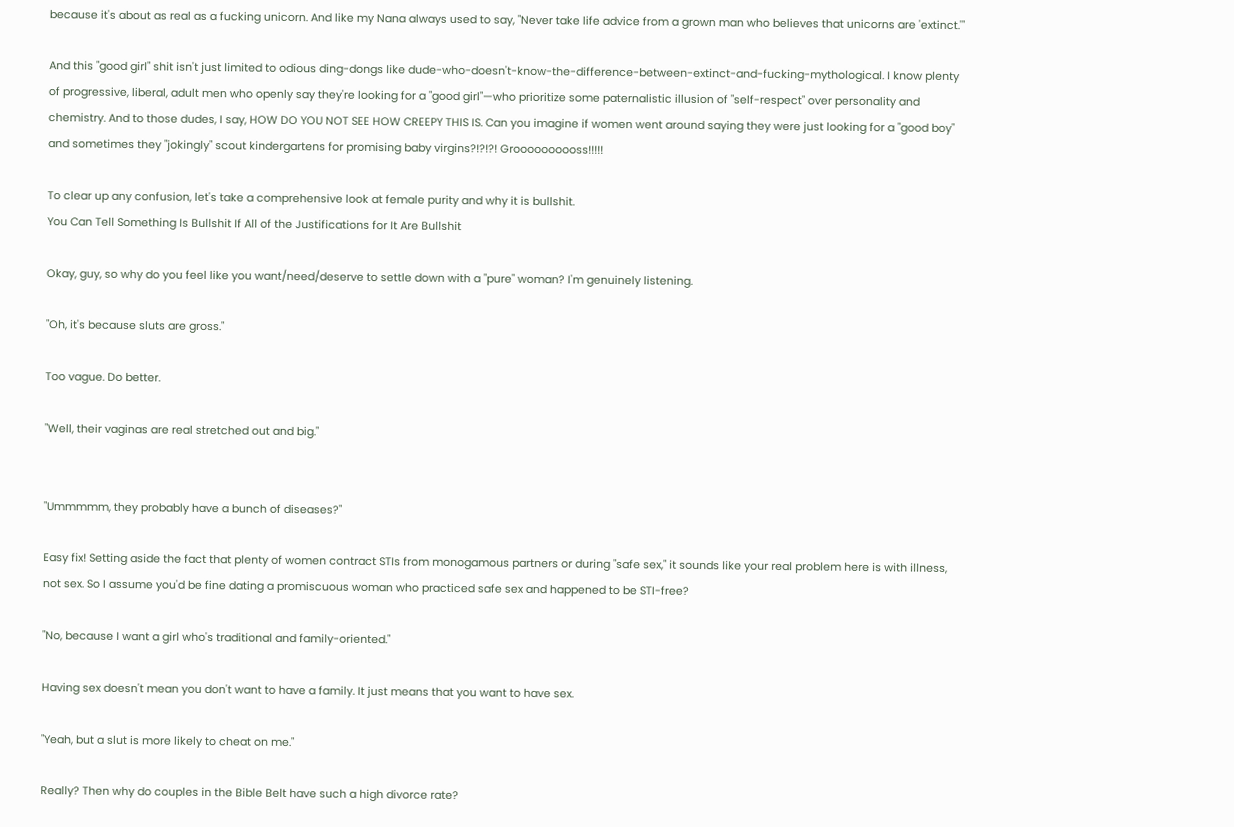because it's about as real as a fucking unicorn. And like my Nana always used to say, "Never take life advice from a grown man who believes that unicorns are 'extinct.'"

And this "good girl" shit isn't just limited to odious ding-dongs like dude-who-doesn't-know-the-difference-between-extinct-and-fucking-mythological. I know plenty of progressive, liberal, adult men who openly say they're looking for a "good girl"—who prioritize some paternalistic illusion of "self-respect" over personality and chemistry. And to those dudes, I say, HOW DO YOU NOT SEE HOW CREEPY THIS IS. Can you imagine if women went around saying they were just looking for a "good boy" and sometimes they "jokingly" scout kindergartens for promising baby virgins?!?!?! Groooooooooss!!!!!

To clear up any confusion, let's take a comprehensive look at female purity and why it is bullshit.
You Can Tell Something Is Bullshit If All of the Justifications for It Are Bullshit

Okay, guy, so why do you feel like you want/need/deserve to settle down with a "pure" woman? I'm genuinely listening.

"Oh, it's because sluts are gross."

Too vague. Do better.

"Well, their vaginas are real stretched out and big."


"Ummmmm, they probably have a bunch of diseases?"

Easy fix! Setting aside the fact that plenty of women contract STIs from monogamous partners or during "safe sex," it sounds like your real problem here is with illness, not sex. So I assume you'd be fine dating a promiscuous woman who practiced safe sex and happened to be STI-free?

"No, because I want a girl who's traditional and family-oriented."

Having sex doesn't mean you don't want to have a family. It just means that you want to have sex.

"Yeah, but a slut is more likely to cheat on me."

Really? Then why do couples in the Bible Belt have such a high divorce rate?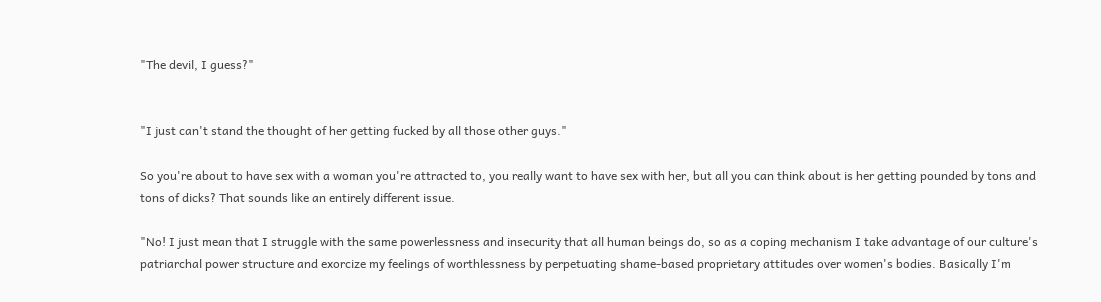"The devil, I guess?"


"I just can't stand the thought of her getting fucked by all those other guys."

So you're about to have sex with a woman you're attracted to, you really want to have sex with her, but all you can think about is her getting pounded by tons and tons of dicks? That sounds like an entirely different issue.

"No! I just mean that I struggle with the same powerlessness and insecurity that all human beings do, so as a coping mechanism I take advantage of our culture's patriarchal power structure and exorcize my feelings of worthlessness by perpetuating shame-based proprietary attitudes over women's bodies. Basically I'm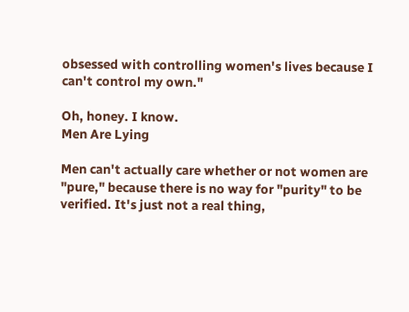obsessed with controlling women's lives because I can't control my own."

Oh, honey. I know.
Men Are Lying

Men can't actually care whether or not women are "pure," because there is no way for "purity" to be verified. It's just not a real thing,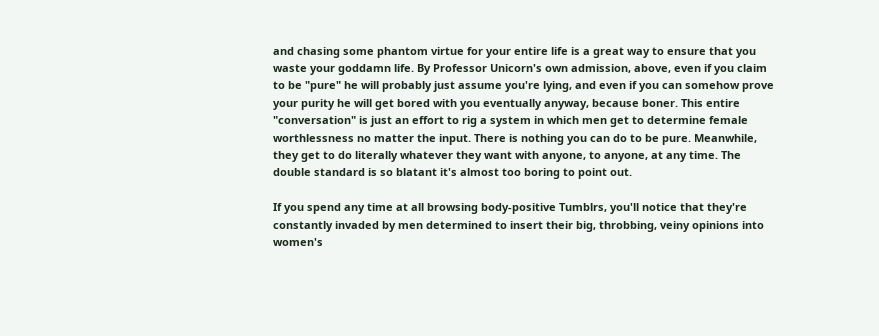and chasing some phantom virtue for your entire life is a great way to ensure that you waste your goddamn life. By Professor Unicorn's own admission, above, even if you claim to be "pure" he will probably just assume you're lying, and even if you can somehow prove your purity he will get bored with you eventually anyway, because boner. This entire "conversation" is just an effort to rig a system in which men get to determine female worthlessness no matter the input. There is nothing you can do to be pure. Meanwhile, they get to do literally whatever they want with anyone, to anyone, at any time. The double standard is so blatant it's almost too boring to point out.

If you spend any time at all browsing body-positive Tumblrs, you'll notice that they're constantly invaded by men determined to insert their big, throbbing, veiny opinions into women's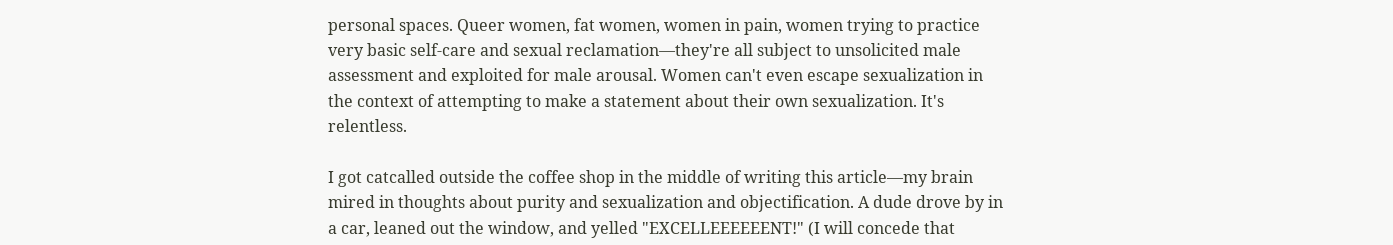personal spaces. Queer women, fat women, women in pain, women trying to practice very basic self-care and sexual reclamation—they're all subject to unsolicited male assessment and exploited for male arousal. Women can't even escape sexualization in the context of attempting to make a statement about their own sexualization. It's relentless.

I got catcalled outside the coffee shop in the middle of writing this article—my brain mired in thoughts about purity and sexualization and objectification. A dude drove by in a car, leaned out the window, and yelled "EXCELLEEEEEENT!" (I will concede that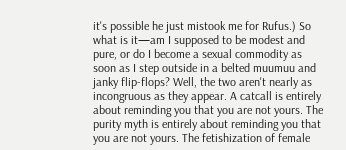it's possible he just mistook me for Rufus.) So what is it—am I supposed to be modest and pure, or do I become a sexual commodity as soon as I step outside in a belted muumuu and janky flip-flops? Well, the two aren't nearly as incongruous as they appear. A catcall is entirely about reminding you that you are not yours. The purity myth is entirely about reminding you that you are not yours. The fetishization of female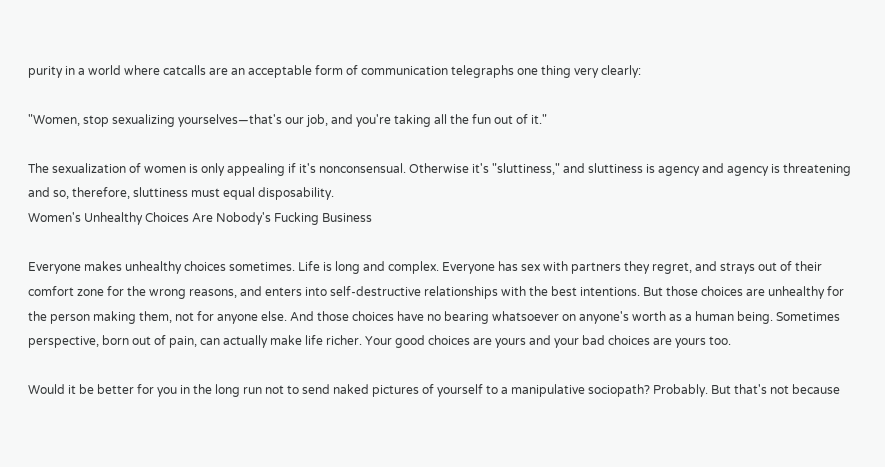purity in a world where catcalls are an acceptable form of communication telegraphs one thing very clearly:

"Women, stop sexualizing yourselves—that's our job, and you're taking all the fun out of it."

The sexualization of women is only appealing if it's nonconsensual. Otherwise it's "sluttiness," and sluttiness is agency and agency is threatening and so, therefore, sluttiness must equal disposability.
Women's Unhealthy Choices Are Nobody's Fucking Business

Everyone makes unhealthy choices sometimes. Life is long and complex. Everyone has sex with partners they regret, and strays out of their comfort zone for the wrong reasons, and enters into self-destructive relationships with the best intentions. But those choices are unhealthy for the person making them, not for anyone else. And those choices have no bearing whatsoever on anyone's worth as a human being. Sometimes perspective, born out of pain, can actually make life richer. Your good choices are yours and your bad choices are yours too.

Would it be better for you in the long run not to send naked pictures of yourself to a manipulative sociopath? Probably. But that's not because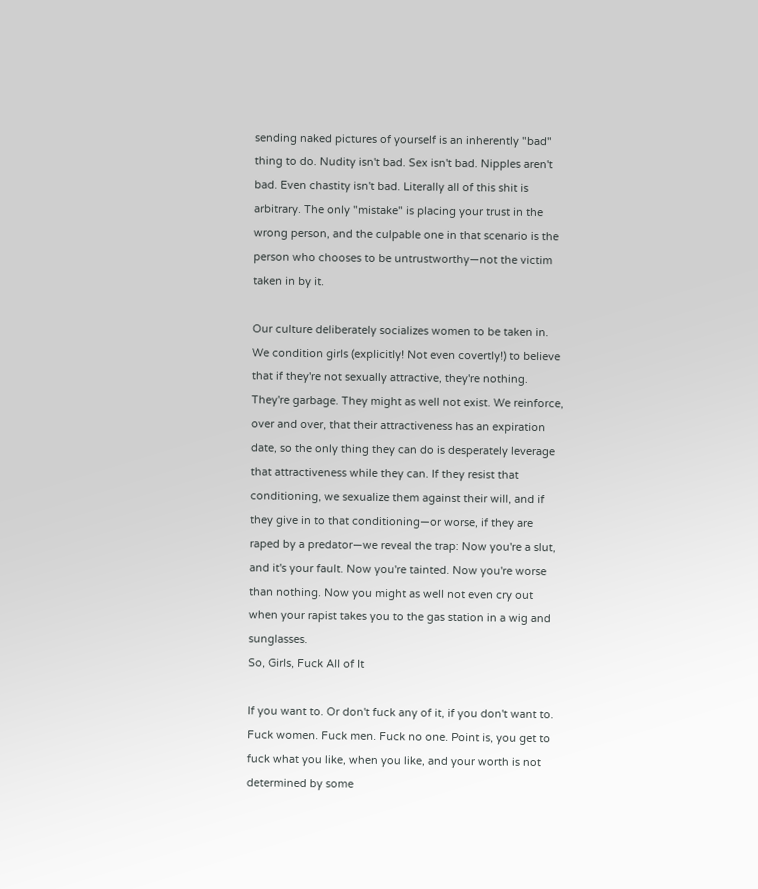sending naked pictures of yourself is an inherently "bad" thing to do. Nudity isn't bad. Sex isn't bad. Nipples aren't bad. Even chastity isn't bad. Literally all of this shit is arbitrary. The only "mistake" is placing your trust in the wrong person, and the culpable one in that scenario is the person who chooses to be untrustworthy—not the victim taken in by it.

Our culture deliberately socializes women to be taken in. We condition girls (explicitly! Not even covertly!) to believe that if they're not sexually attractive, they're nothing. They're garbage. They might as well not exist. We reinforce, over and over, that their attractiveness has an expiration date, so the only thing they can do is desperately leverage that attractiveness while they can. If they resist that conditioning, we sexualize them against their will, and if they give in to that conditioning—or worse, if they are raped by a predator—we reveal the trap: Now you're a slut, and it's your fault. Now you're tainted. Now you're worse than nothing. Now you might as well not even cry out when your rapist takes you to the gas station in a wig and sunglasses.
So, Girls, Fuck All of It

If you want to. Or don't fuck any of it, if you don't want to. Fuck women. Fuck men. Fuck no one. Point is, you get to fuck what you like, when you like, and your worth is not determined by some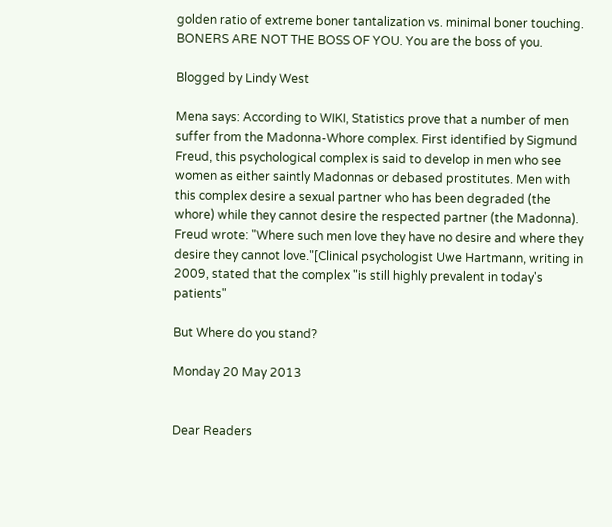golden ratio of extreme boner tantalization vs. minimal boner touching. BONERS ARE NOT THE BOSS OF YOU. You are the boss of you.

Blogged by Lindy West

Mena says: According to WIKI, Statistics prove that a number of men suffer from the Madonna-Whore complex. First identified by Sigmund Freud, this psychological complex is said to develop in men who see women as either saintly Madonnas or debased prostitutes. Men with this complex desire a sexual partner who has been degraded (the whore) while they cannot desire the respected partner (the Madonna). Freud wrote: "Where such men love they have no desire and where they desire they cannot love."[Clinical psychologist Uwe Hartmann, writing in 2009, stated that the complex "is still highly prevalent in today's patients"

But Where do you stand?

Monday 20 May 2013


Dear Readers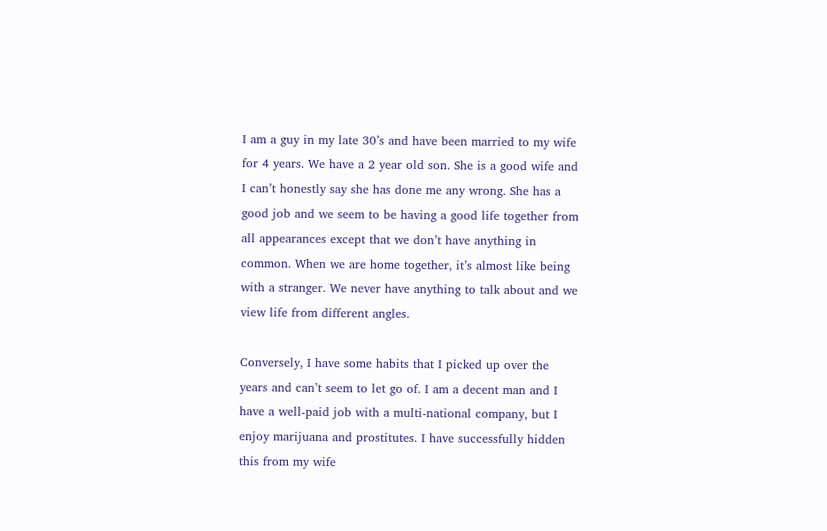I am a guy in my late 30’s and have been married to my wife for 4 years. We have a 2 year old son. She is a good wife and I can’t honestly say she has done me any wrong. She has a good job and we seem to be having a good life together from all appearances except that we don’t have anything in common. When we are home together, it’s almost like being with a stranger. We never have anything to talk about and we view life from different angles.

Conversely, I have some habits that I picked up over the years and can’t seem to let go of. I am a decent man and I have a well-paid job with a multi-national company, but I enjoy marijuana and prostitutes. I have successfully hidden this from my wife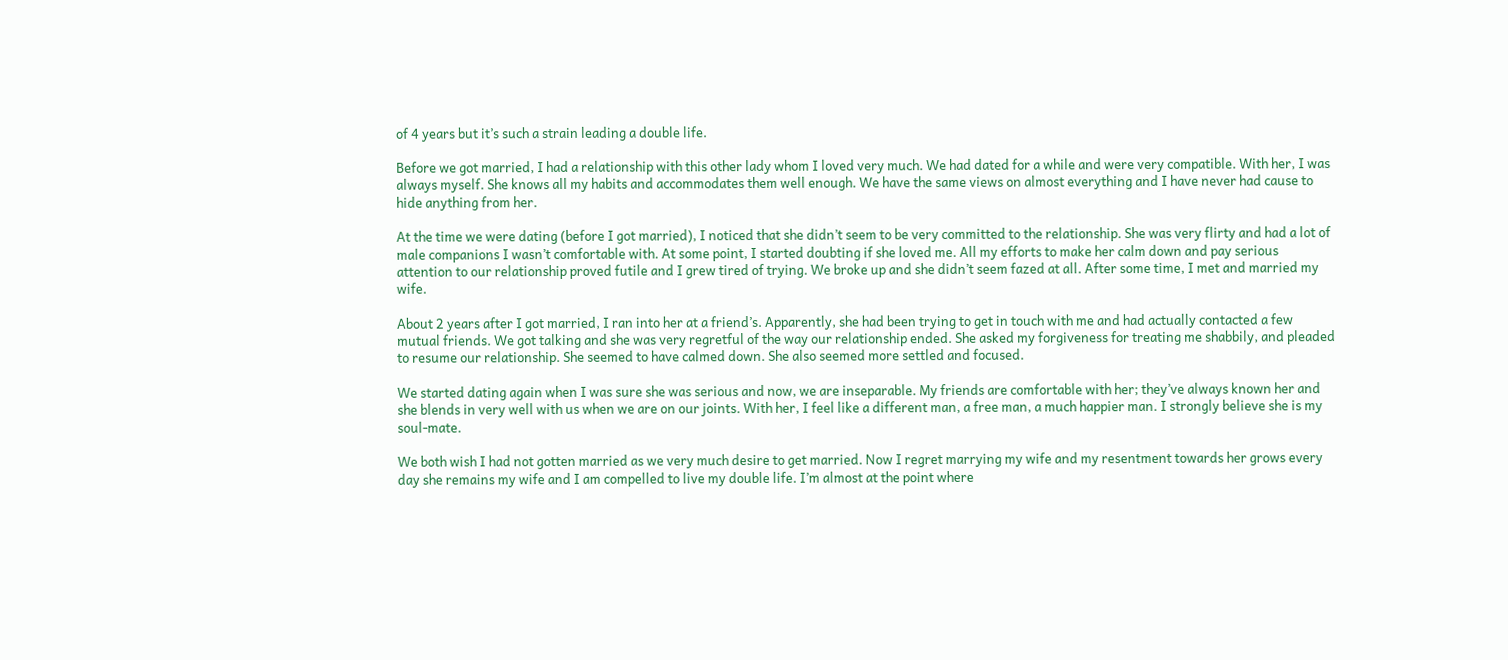of 4 years but it’s such a strain leading a double life.

Before we got married, I had a relationship with this other lady whom I loved very much. We had dated for a while and were very compatible. With her, I was always myself. She knows all my habits and accommodates them well enough. We have the same views on almost everything and I have never had cause to hide anything from her.

At the time we were dating (before I got married), I noticed that she didn’t seem to be very committed to the relationship. She was very flirty and had a lot of male companions I wasn’t comfortable with. At some point, I started doubting if she loved me. All my efforts to make her calm down and pay serious attention to our relationship proved futile and I grew tired of trying. We broke up and she didn’t seem fazed at all. After some time, I met and married my wife.

About 2 years after I got married, I ran into her at a friend’s. Apparently, she had been trying to get in touch with me and had actually contacted a few mutual friends. We got talking and she was very regretful of the way our relationship ended. She asked my forgiveness for treating me shabbily, and pleaded to resume our relationship. She seemed to have calmed down. She also seemed more settled and focused.

We started dating again when I was sure she was serious and now, we are inseparable. My friends are comfortable with her; they’ve always known her and she blends in very well with us when we are on our joints. With her, I feel like a different man, a free man, a much happier man. I strongly believe she is my soul-mate.

We both wish I had not gotten married as we very much desire to get married. Now I regret marrying my wife and my resentment towards her grows every day she remains my wife and I am compelled to live my double life. I’m almost at the point where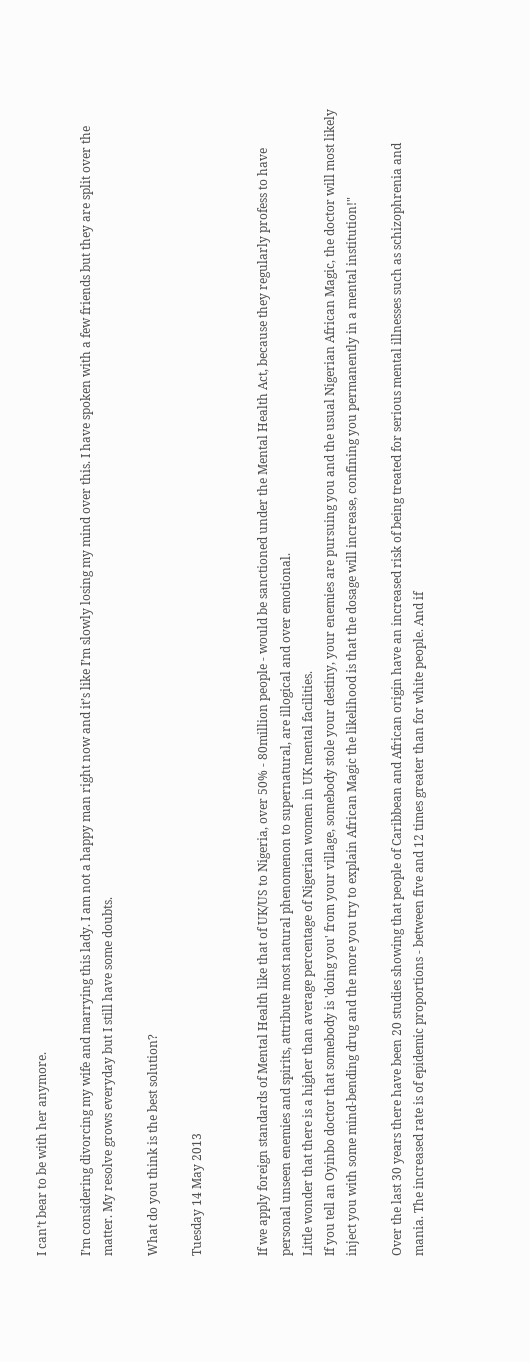I can’t bear to be with her anymore.

I’m considering divorcing my wife and marrying this lady. I am not a happy man right now and it’s like I’m slowly losing my mind over this. I have spoken with a few friends but they are split over the matter. My resolve grows everyday but I still have some doubts.

What do you think is the best solution?

Tuesday 14 May 2013


If we apply foreign standards of Mental Health like that of UK/US to Nigeria, over 50% - 80million people - would be sanctioned under the Mental Health Act, because they regularly profess to have personal unseen enemies and spirits, attribute most natural phenomenon to supernatural, are illogical and over emotional.
Little wonder that there is a higher than average percentage of Nigerian women in UK mental facilities.
If you tell an Oyinbo doctor that somebody is 'doing you' from your village, somebody stole your destiny, your enemies are pursuing you and the usual Nigerian African Magic, the doctor will most likely inject you with some mind-bending drug and the more you try to explain African Magic the likelihood is that the dosage will increase, confining you permanently in a mental institution!"

Over the last 30 years there have been 20 studies showing that people of Caribbean and African origin have an increased risk of being treated for serious mental illnesses such as schizophrenia and mania. The increased rate is of epidemic proportions - between five and 12 times greater than for white people. And if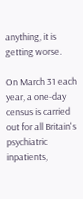anything, it is getting worse.

On March 31 each year, a one-day census is carried out for all Britain's psychiatric inpatients,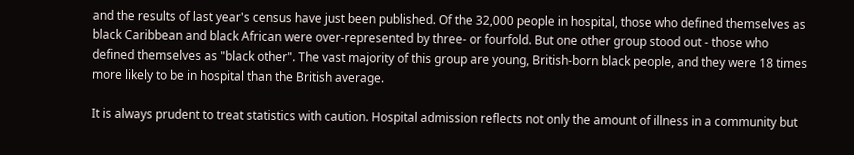and the results of last year's census have just been published. Of the 32,000 people in hospital, those who defined themselves as black Caribbean and black African were over-represented by three- or fourfold. But one other group stood out - those who defined themselves as "black other". The vast majority of this group are young, British-born black people, and they were 18 times more likely to be in hospital than the British average.

It is always prudent to treat statistics with caution. Hospital admission reflects not only the amount of illness in a community but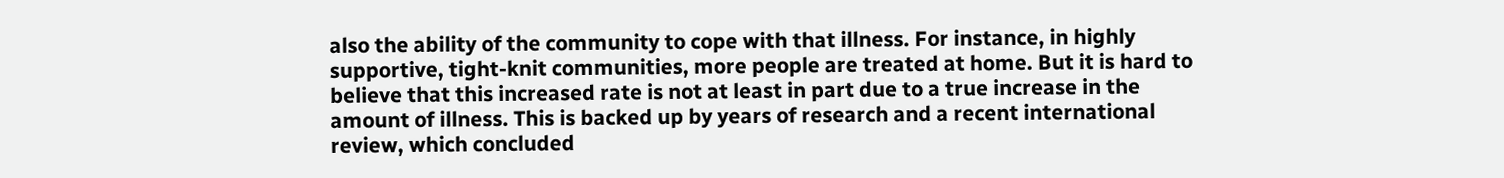also the ability of the community to cope with that illness. For instance, in highly supportive, tight-knit communities, more people are treated at home. But it is hard to believe that this increased rate is not at least in part due to a true increase in the amount of illness. This is backed up by years of research and a recent international review, which concluded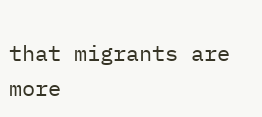that migrants are more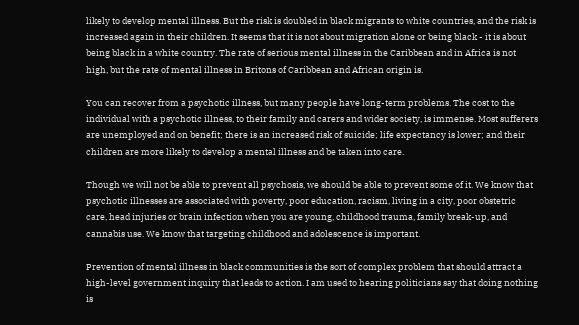likely to develop mental illness. But the risk is doubled in black migrants to white countries, and the risk is increased again in their children. It seems that it is not about migration alone or being black - it is about being black in a white country. The rate of serious mental illness in the Caribbean and in Africa is not high, but the rate of mental illness in Britons of Caribbean and African origin is.

You can recover from a psychotic illness, but many people have long-term problems. The cost to the individual with a psychotic illness, to their family and carers and wider society, is immense. Most sufferers are unemployed and on benefit; there is an increased risk of suicide; life expectancy is lower; and their children are more likely to develop a mental illness and be taken into care.

Though we will not be able to prevent all psychosis, we should be able to prevent some of it. We know that psychotic illnesses are associated with poverty, poor education, racism, living in a city, poor obstetric care, head injuries or brain infection when you are young, childhood trauma, family break-up, and cannabis use. We know that targeting childhood and adolescence is important.

Prevention of mental illness in black communities is the sort of complex problem that should attract a high-level government inquiry that leads to action. I am used to hearing politicians say that doing nothing is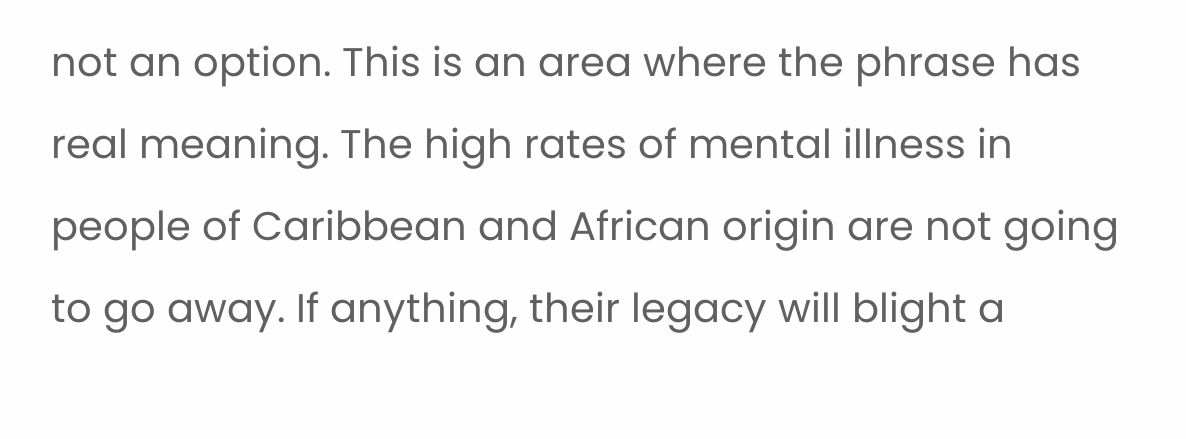not an option. This is an area where the phrase has real meaning. The high rates of mental illness in people of Caribbean and African origin are not going to go away. If anything, their legacy will blight a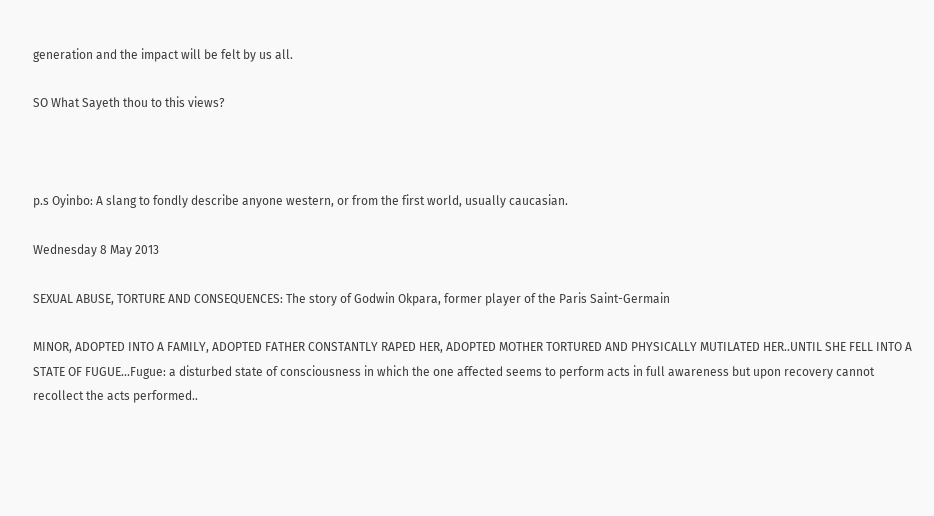generation and the impact will be felt by us all.

SO What Sayeth thou to this views?



p.s Oyinbo: A slang to fondly describe anyone western, or from the first world, usually caucasian.

Wednesday 8 May 2013

SEXUAL ABUSE, TORTURE AND CONSEQUENCES: The story of Godwin Okpara, former player of the Paris Saint-Germain

MINOR, ADOPTED INTO A FAMILY, ADOPTED FATHER CONSTANTLY RAPED HER, ADOPTED MOTHER TORTURED AND PHYSICALLY MUTILATED HER..UNTIL SHE FELL INTO A STATE OF FUGUE...Fugue: a disturbed state of consciousness in which the one affected seems to perform acts in full awareness but upon recovery cannot recollect the acts performed..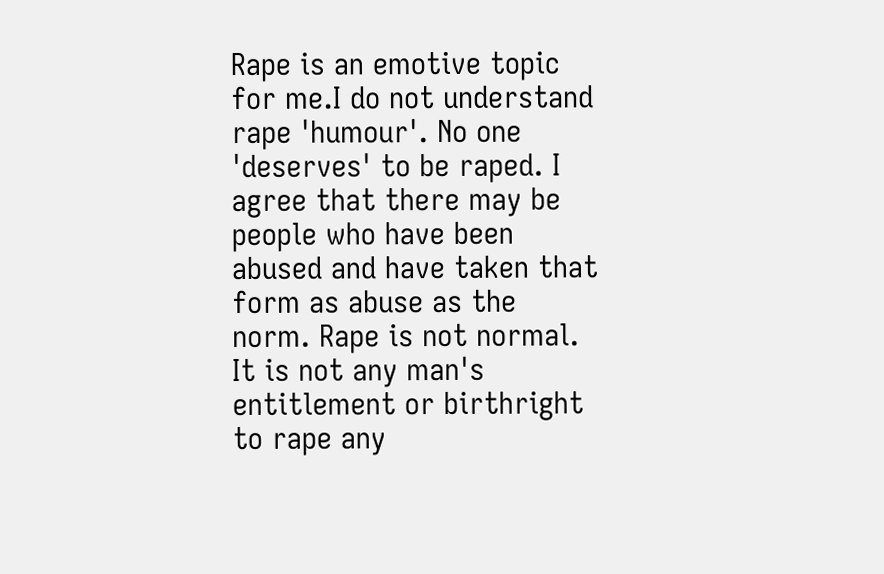Rape is an emotive topic for me.I do not understand rape 'humour'. No one 'deserves' to be raped. I agree that there may be people who have been abused and have taken that form as abuse as the norm. Rape is not normal. It is not any man's entitlement or birthright to rape any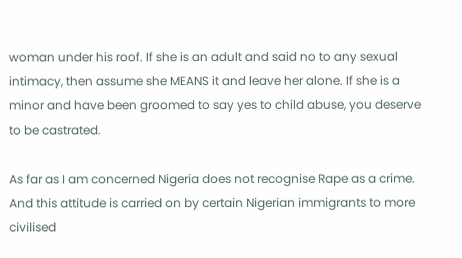woman under his roof. If she is an adult and said no to any sexual intimacy, then assume she MEANS it and leave her alone. If she is a minor and have been groomed to say yes to child abuse, you deserve to be castrated.

As far as I am concerned Nigeria does not recognise Rape as a crime. And this attitude is carried on by certain Nigerian immigrants to more civilised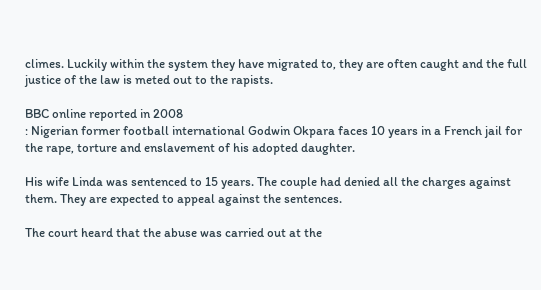climes. Luckily within the system they have migrated to, they are often caught and the full justice of the law is meted out to the rapists.

BBC online reported in 2008
: Nigerian former football international Godwin Okpara faces 10 years in a French jail for the rape, torture and enslavement of his adopted daughter.

His wife Linda was sentenced to 15 years. The couple had denied all the charges against them. They are expected to appeal against the sentences.

The court heard that the abuse was carried out at the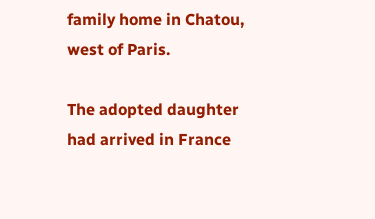family home in Chatou, west of Paris.

The adopted daughter had arrived in France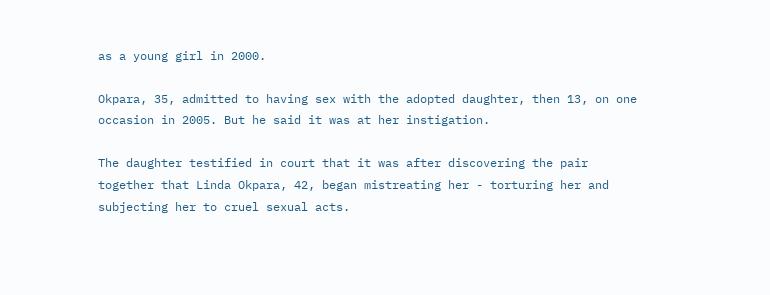as a young girl in 2000.

Okpara, 35, admitted to having sex with the adopted daughter, then 13, on one occasion in 2005. But he said it was at her instigation.

The daughter testified in court that it was after discovering the pair together that Linda Okpara, 42, began mistreating her - torturing her and subjecting her to cruel sexual acts.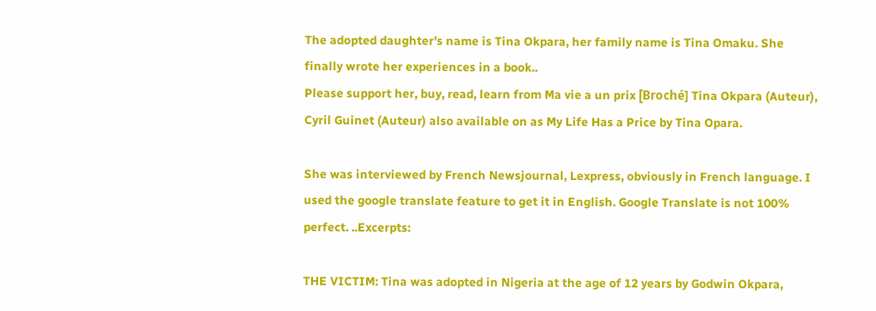The adopted daughter's name is Tina Okpara, her family name is Tina Omaku. She finally wrote her experiences in a book..
Please support her, buy, read, learn from Ma vie a un prix [Broché] Tina Okpara (Auteur), Cyril Guinet (Auteur) also available on as My Life Has a Price by Tina Opara.

She was interviewed by French Newsjournal, Lexpress, obviously in French language. I used the google translate feature to get it in English. Google Translate is not 100% perfect. ..Excerpts:

THE VICTIM: Tina was adopted in Nigeria at the age of 12 years by Godwin Okpara,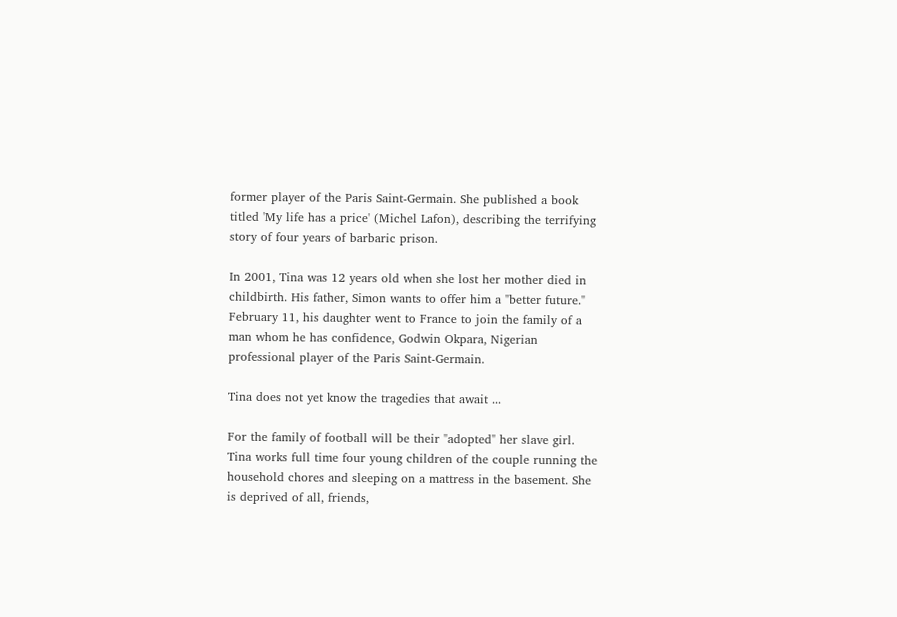former player of the Paris Saint-Germain. She published a book titled 'My life has a price' (Michel Lafon), describing the terrifying story of four years of barbaric prison.

In 2001, Tina was 12 years old when she lost her mother died in childbirth. His father, Simon wants to offer him a "better future." February 11, his daughter went to France to join the family of a man whom he has confidence, Godwin Okpara, Nigerian professional player of the Paris Saint-Germain.

Tina does not yet know the tragedies that await ...

For the family of football will be their "adopted" her slave girl. Tina works full time four young children of the couple running the household chores and sleeping on a mattress in the basement. She is deprived of all, friends,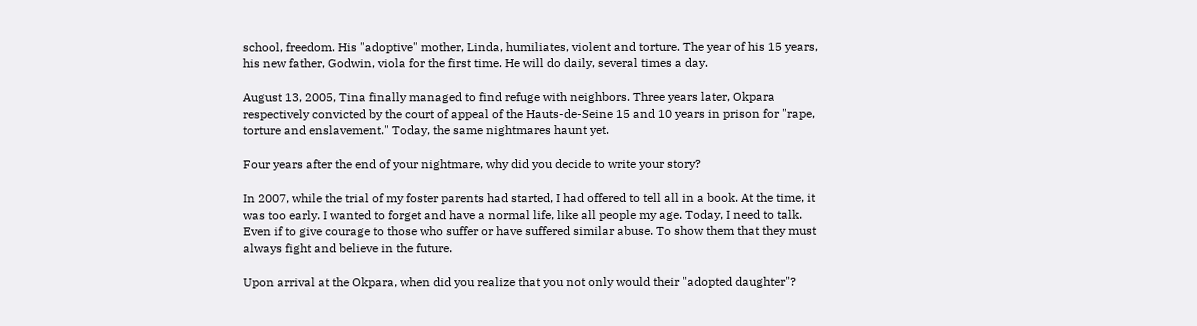school, freedom. His "adoptive" mother, Linda, humiliates, violent and torture. The year of his 15 years, his new father, Godwin, viola for the first time. He will do daily, several times a day.

August 13, 2005, Tina finally managed to find refuge with neighbors. Three years later, Okpara respectively convicted by the court of appeal of the Hauts-de-Seine 15 and 10 years in prison for "rape, torture and enslavement." Today, the same nightmares haunt yet.

Four years after the end of your nightmare, why did you decide to write your story?

In 2007, while the trial of my foster parents had started, I had offered to tell all in a book. At the time, it was too early. I wanted to forget and have a normal life, like all people my age. Today, I need to talk. Even if to give courage to those who suffer or have suffered similar abuse. To show them that they must always fight and believe in the future.

Upon arrival at the Okpara, when did you realize that you not only would their "adopted daughter"?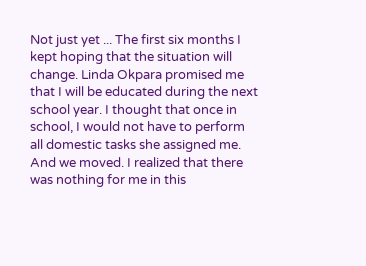Not just yet ... The first six months I kept hoping that the situation will change. Linda Okpara promised me that I will be educated during the next school year. I thought that once in school, I would not have to perform all domestic tasks she assigned me. And we moved. I realized that there was nothing for me in this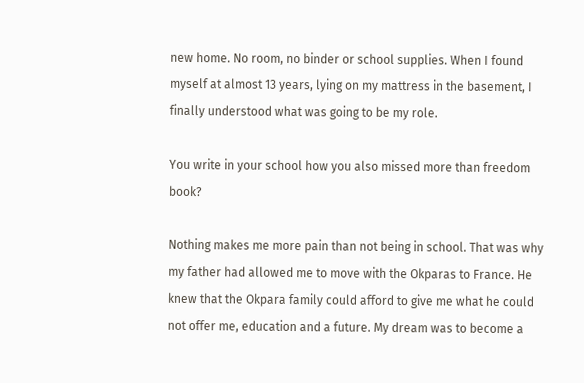new home. No room, no binder or school supplies. When I found myself at almost 13 years, lying on my mattress in the basement, I finally understood what was going to be my role.

You write in your school how you also missed more than freedom book?

Nothing makes me more pain than not being in school. That was why my father had allowed me to move with the Okparas to France. He knew that the Okpara family could afford to give me what he could not offer me, education and a future. My dream was to become a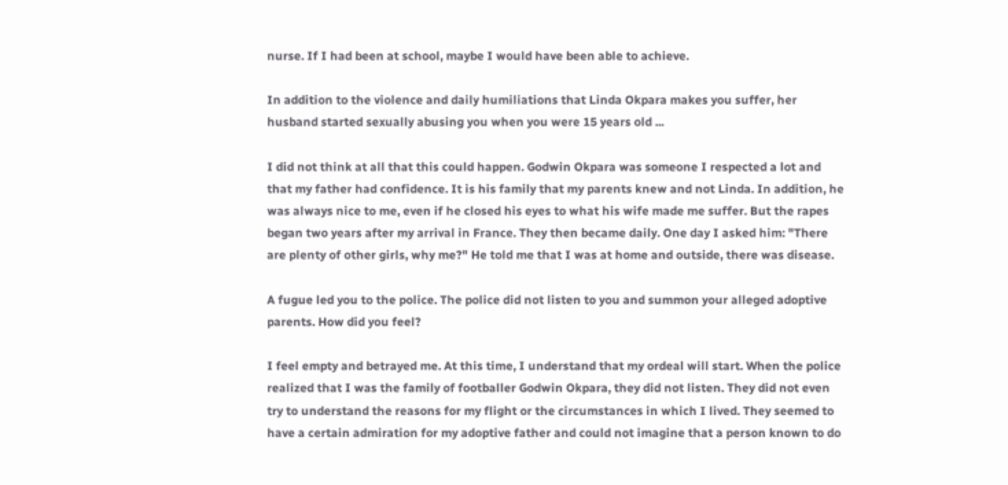nurse. If I had been at school, maybe I would have been able to achieve.

In addition to the violence and daily humiliations that Linda Okpara makes you suffer, her husband started sexually abusing you when you were 15 years old ...

I did not think at all that this could happen. Godwin Okpara was someone I respected a lot and that my father had confidence. It is his family that my parents knew and not Linda. In addition, he was always nice to me, even if he closed his eyes to what his wife made me suffer. But the rapes began two years after my arrival in France. They then became daily. One day I asked him: "There are plenty of other girls, why me?" He told me that I was at home and outside, there was disease.

A fugue led you to the police. The police did not listen to you and summon your alleged adoptive parents. How did you feel?

I feel empty and betrayed me. At this time, I understand that my ordeal will start. When the police realized that I was the family of footballer Godwin Okpara, they did not listen. They did not even try to understand the reasons for my flight or the circumstances in which I lived. They seemed to have a certain admiration for my adoptive father and could not imagine that a person known to do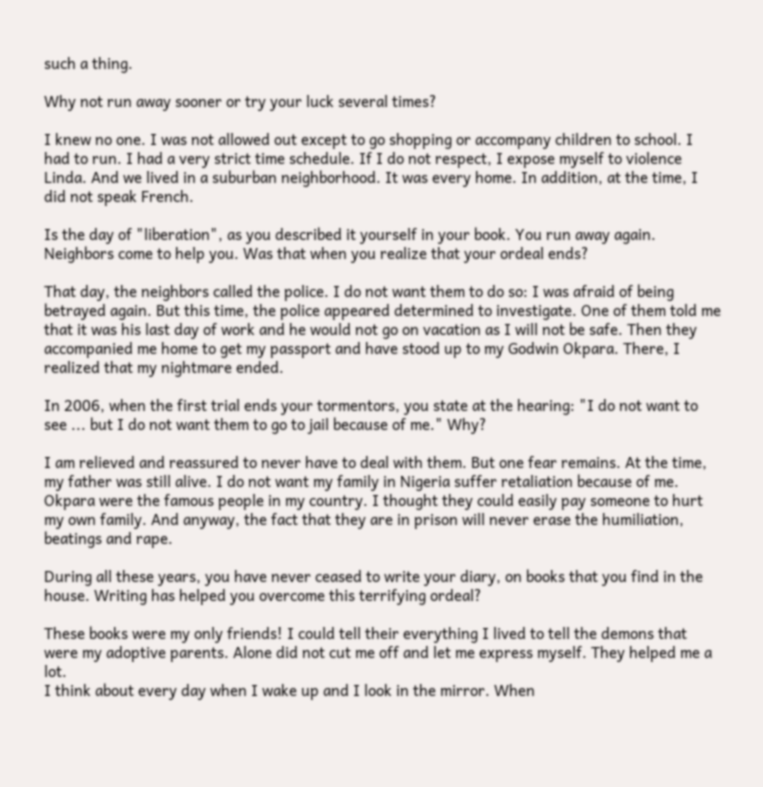such a thing.

Why not run away sooner or try your luck several times?

I knew no one. I was not allowed out except to go shopping or accompany children to school. I had to run. I had a very strict time schedule. If I do not respect, I expose myself to violence Linda. And we lived in a suburban neighborhood. It was every home. In addition, at the time, I did not speak French.

Is the day of "liberation", as you described it yourself in your book. You run away again. Neighbors come to help you. Was that when you realize that your ordeal ends?

That day, the neighbors called the police. I do not want them to do so: I was afraid of being betrayed again. But this time, the police appeared determined to investigate. One of them told me that it was his last day of work and he would not go on vacation as I will not be safe. Then they accompanied me home to get my passport and have stood up to my Godwin Okpara. There, I realized that my nightmare ended.

In 2006, when the first trial ends your tormentors, you state at the hearing: "I do not want to see ... but I do not want them to go to jail because of me." Why?

I am relieved and reassured to never have to deal with them. But one fear remains. At the time, my father was still alive. I do not want my family in Nigeria suffer retaliation because of me. Okpara were the famous people in my country. I thought they could easily pay someone to hurt my own family. And anyway, the fact that they are in prison will never erase the humiliation, beatings and rape.

During all these years, you have never ceased to write your diary, on books that you find in the house. Writing has helped you overcome this terrifying ordeal?

These books were my only friends! I could tell their everything I lived to tell the demons that were my adoptive parents. Alone did not cut me off and let me express myself. They helped me a lot.
I think about every day when I wake up and I look in the mirror. When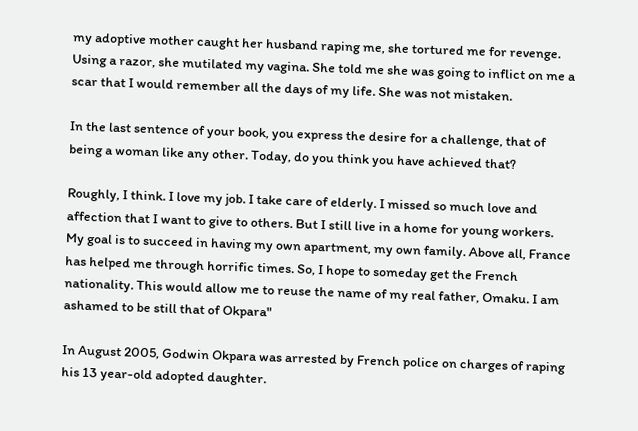my adoptive mother caught her husband raping me, she tortured me for revenge. Using a razor, she mutilated my vagina. She told me she was going to inflict on me a scar that I would remember all the days of my life. She was not mistaken.

In the last sentence of your book, you express the desire for a challenge, that of being a woman like any other. Today, do you think you have achieved that?

Roughly, I think. I love my job. I take care of elderly. I missed so much love and affection that I want to give to others. But I still live in a home for young workers. My goal is to succeed in having my own apartment, my own family. Above all, France has helped me through horrific times. So, I hope to someday get the French nationality. This would allow me to reuse the name of my real father, Omaku. I am ashamed to be still that of Okpara"

In August 2005, Godwin Okpara was arrested by French police on charges of raping his 13 year-old adopted daughter.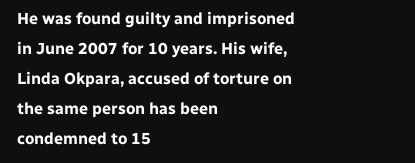He was found guilty and imprisoned in June 2007 for 10 years. His wife, Linda Okpara, accused of torture on the same person has been condemned to 15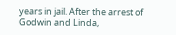years in jail. After the arrest of Godwin and Linda,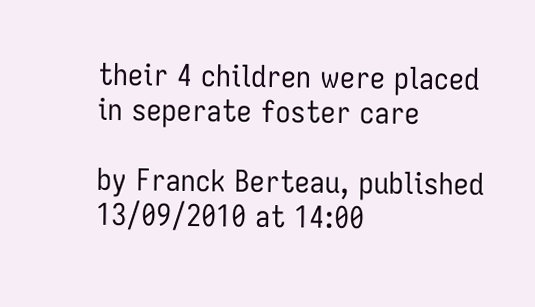their 4 children were placed in seperate foster care

by Franck Berteau, published 13/09/2010 at 14:00